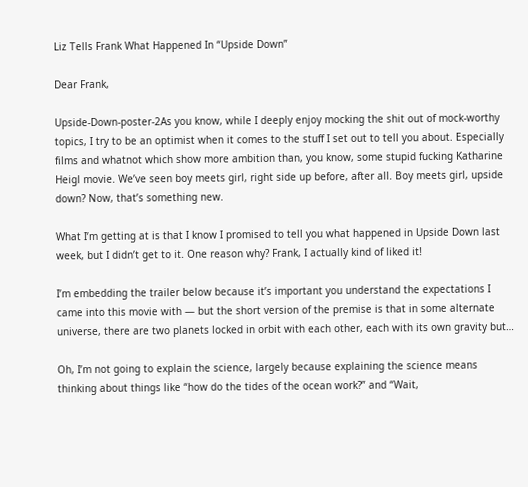Liz Tells Frank What Happened In “Upside Down”

Dear Frank,

Upside-Down-poster-2As you know, while I deeply enjoy mocking the shit out of mock-worthy topics, I try to be an optimist when it comes to the stuff I set out to tell you about. Especially films and whatnot which show more ambition than, you know, some stupid fucking Katharine Heigl movie. We’ve seen boy meets girl, right side up before, after all. Boy meets girl, upside down? Now, that’s something new.

What I’m getting at is that I know I promised to tell you what happened in Upside Down last week, but I didn’t get to it. One reason why? Frank, I actually kind of liked it!

I’m embedding the trailer below because it’s important you understand the expectations I came into this movie with — but the short version of the premise is that in some alternate universe, there are two planets locked in orbit with each other, each with its own gravity but…

Oh, I’m not going to explain the science, largely because explaining the science means thinking about things like “how do the tides of the ocean work?” and “Wait,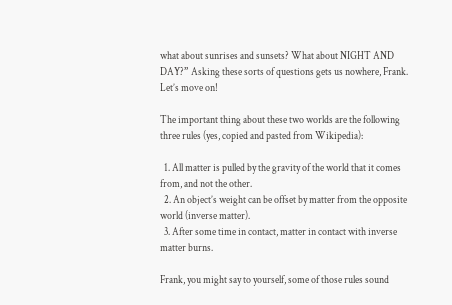what about sunrises and sunsets? What about NIGHT AND DAY?” Asking these sorts of questions gets us nowhere, Frank. Let’s move on!

The important thing about these two worlds are the following three rules (yes, copied and pasted from Wikipedia):

  1. All matter is pulled by the gravity of the world that it comes from, and not the other.
  2. An object’s weight can be offset by matter from the opposite world (inverse matter).
  3. After some time in contact, matter in contact with inverse matter burns.

Frank, you might say to yourself, some of those rules sound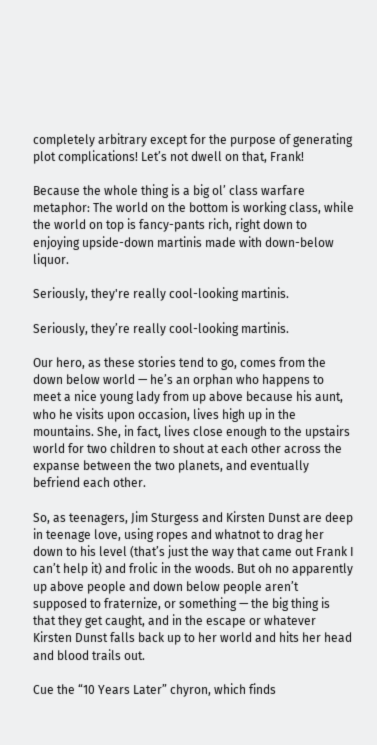completely arbitrary except for the purpose of generating plot complications! Let’s not dwell on that, Frank!

Because the whole thing is a big ol’ class warfare metaphor: The world on the bottom is working class, while the world on top is fancy-pants rich, right down to enjoying upside-down martinis made with down-below liquor.

Seriously, they're really cool-looking martinis.

Seriously, they’re really cool-looking martinis.

Our hero, as these stories tend to go, comes from the down below world — he’s an orphan who happens to meet a nice young lady from up above because his aunt, who he visits upon occasion, lives high up in the mountains. She, in fact, lives close enough to the upstairs world for two children to shout at each other across the expanse between the two planets, and eventually befriend each other.

So, as teenagers, Jim Sturgess and Kirsten Dunst are deep in teenage love, using ropes and whatnot to drag her down to his level (that’s just the way that came out Frank I can’t help it) and frolic in the woods. But oh no apparently up above people and down below people aren’t supposed to fraternize, or something — the big thing is that they get caught, and in the escape or whatever Kirsten Dunst falls back up to her world and hits her head and blood trails out.

Cue the “10 Years Later” chyron, which finds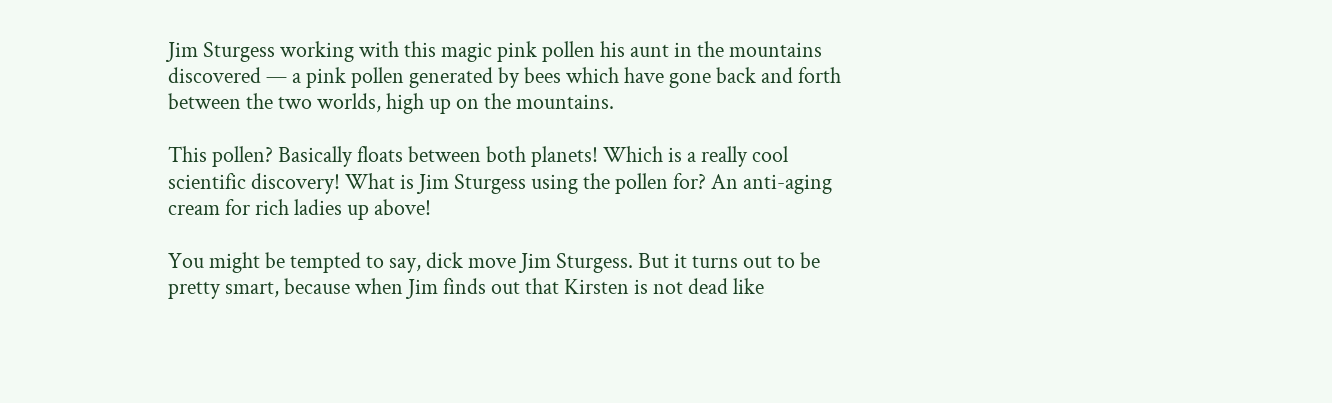Jim Sturgess working with this magic pink pollen his aunt in the mountains discovered — a pink pollen generated by bees which have gone back and forth between the two worlds, high up on the mountains.

This pollen? Basically floats between both planets! Which is a really cool scientific discovery! What is Jim Sturgess using the pollen for? An anti-aging cream for rich ladies up above!

You might be tempted to say, dick move Jim Sturgess. But it turns out to be pretty smart, because when Jim finds out that Kirsten is not dead like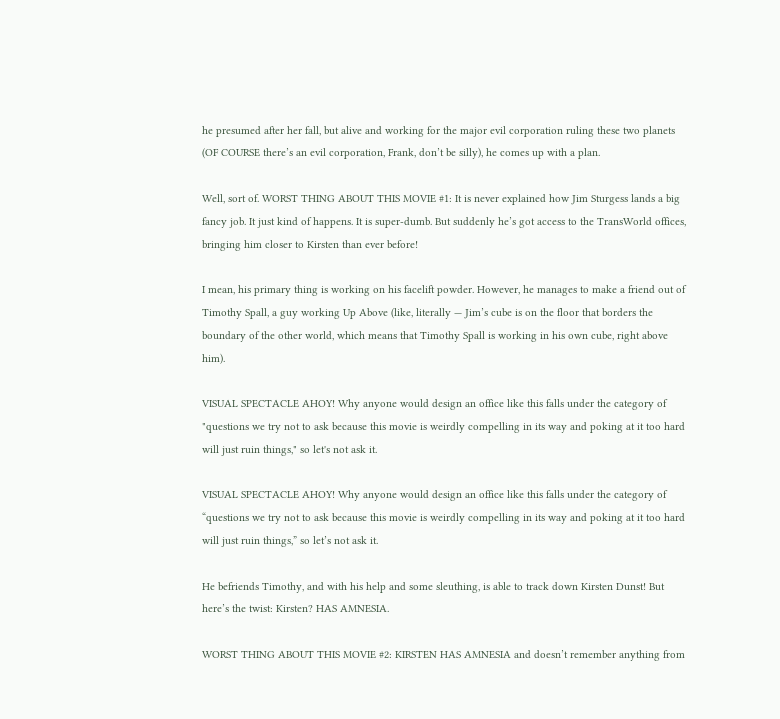he presumed after her fall, but alive and working for the major evil corporation ruling these two planets (OF COURSE there’s an evil corporation, Frank, don’t be silly), he comes up with a plan.

Well, sort of. WORST THING ABOUT THIS MOVIE #1: It is never explained how Jim Sturgess lands a big fancy job. It just kind of happens. It is super-dumb. But suddenly he’s got access to the TransWorld offices, bringing him closer to Kirsten than ever before!

I mean, his primary thing is working on his facelift powder. However, he manages to make a friend out of Timothy Spall, a guy working Up Above (like, literally — Jim’s cube is on the floor that borders the boundary of the other world, which means that Timothy Spall is working in his own cube, right above him).

VISUAL SPECTACLE AHOY! Why anyone would design an office like this falls under the category of "questions we try not to ask because this movie is weirdly compelling in its way and poking at it too hard will just ruin things," so let's not ask it.

VISUAL SPECTACLE AHOY! Why anyone would design an office like this falls under the category of “questions we try not to ask because this movie is weirdly compelling in its way and poking at it too hard will just ruin things,” so let’s not ask it.

He befriends Timothy, and with his help and some sleuthing, is able to track down Kirsten Dunst! But here’s the twist: Kirsten? HAS AMNESIA.

WORST THING ABOUT THIS MOVIE #2: KIRSTEN HAS AMNESIA and doesn’t remember anything from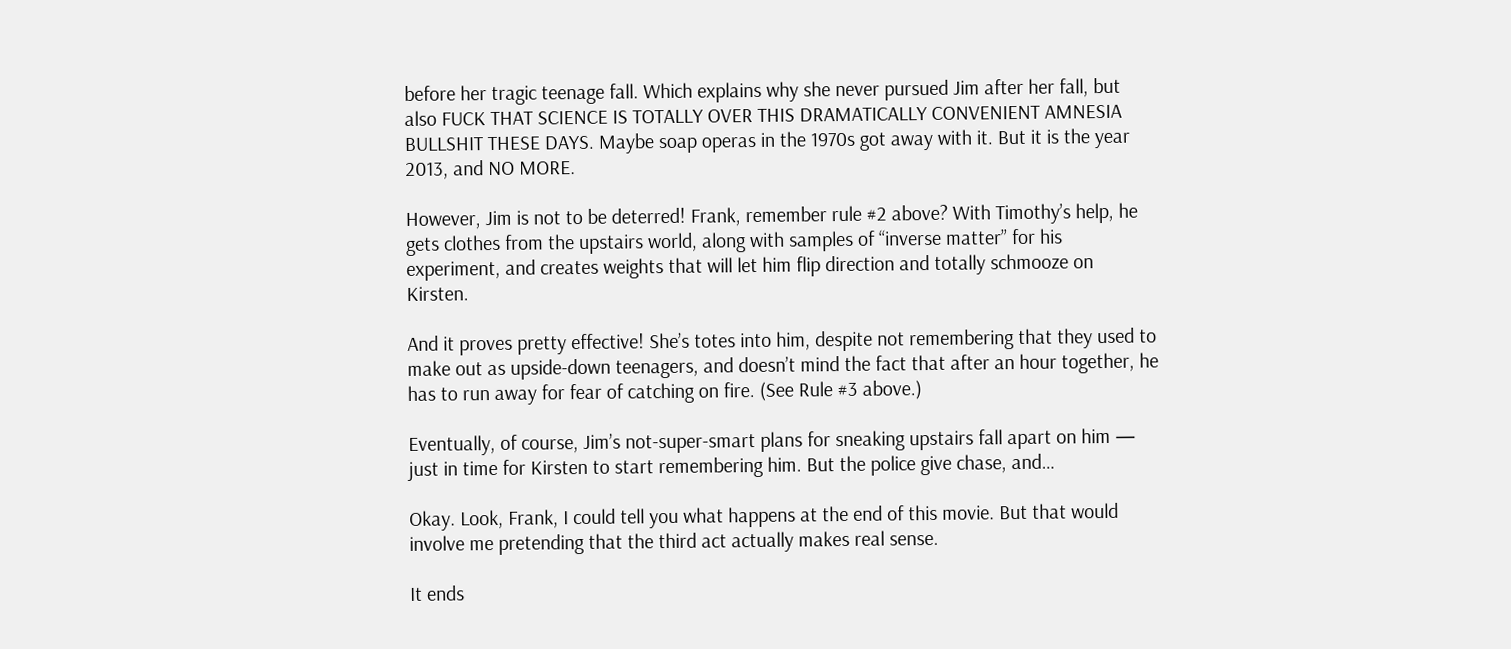before her tragic teenage fall. Which explains why she never pursued Jim after her fall, but also FUCK THAT SCIENCE IS TOTALLY OVER THIS DRAMATICALLY CONVENIENT AMNESIA BULLSHIT THESE DAYS. Maybe soap operas in the 1970s got away with it. But it is the year 2013, and NO MORE.

However, Jim is not to be deterred! Frank, remember rule #2 above? With Timothy’s help, he gets clothes from the upstairs world, along with samples of “inverse matter” for his experiment, and creates weights that will let him flip direction and totally schmooze on Kirsten.

And it proves pretty effective! She’s totes into him, despite not remembering that they used to make out as upside-down teenagers, and doesn’t mind the fact that after an hour together, he has to run away for fear of catching on fire. (See Rule #3 above.)

Eventually, of course, Jim’s not-super-smart plans for sneaking upstairs fall apart on him — just in time for Kirsten to start remembering him. But the police give chase, and…

Okay. Look, Frank, I could tell you what happens at the end of this movie. But that would involve me pretending that the third act actually makes real sense.

It ends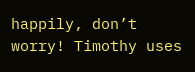happily, don’t worry! Timothy uses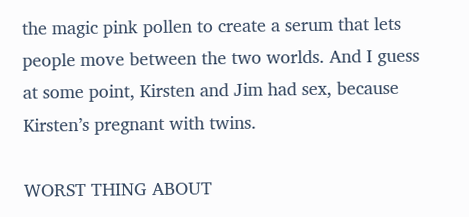the magic pink pollen to create a serum that lets people move between the two worlds. And I guess at some point, Kirsten and Jim had sex, because Kirsten’s pregnant with twins.

WORST THING ABOUT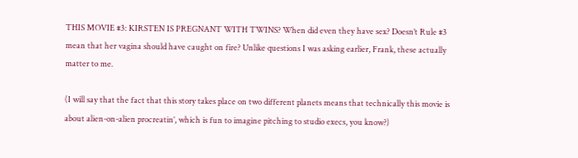THIS MOVIE #3: KIRSTEN IS PREGNANT WITH TWINS? When did even they have sex? Doesn’t Rule #3 mean that her vagina should have caught on fire? Unlike questions I was asking earlier, Frank, these actually matter to me.

(I will say that the fact that this story takes place on two different planets means that technically this movie is about alien-on-alien procreatin’, which is fun to imagine pitching to studio execs, you know?)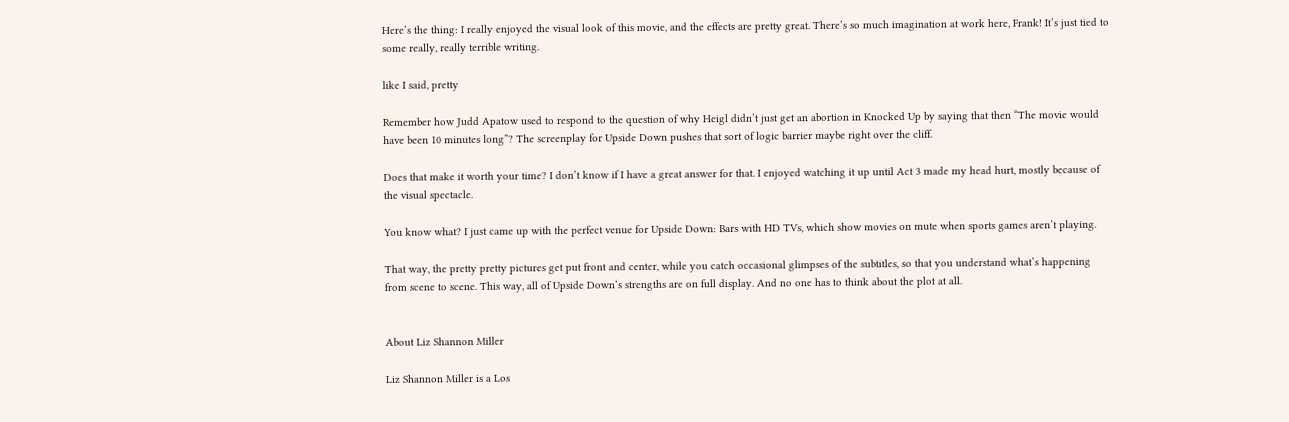Here’s the thing: I really enjoyed the visual look of this movie, and the effects are pretty great. There’s so much imagination at work here, Frank! It’s just tied to some really, really terrible writing.

like I said, pretty

Remember how Judd Apatow used to respond to the question of why Heigl didn’t just get an abortion in Knocked Up by saying that then “The movie would have been 10 minutes long”? The screenplay for Upside Down pushes that sort of logic barrier maybe right over the cliff.

Does that make it worth your time? I don’t know if I have a great answer for that. I enjoyed watching it up until Act 3 made my head hurt, mostly because of the visual spectacle.

You know what? I just came up with the perfect venue for Upside Down: Bars with HD TVs, which show movies on mute when sports games aren’t playing.

That way, the pretty pretty pictures get put front and center, while you catch occasional glimpses of the subtitles, so that you understand what’s happening from scene to scene. This way, all of Upside Down‘s strengths are on full display. And no one has to think about the plot at all.


About Liz Shannon Miller

Liz Shannon Miller is a Los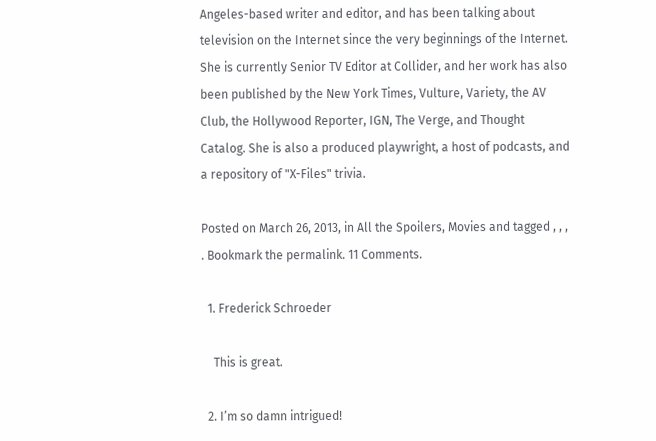Angeles-based writer and editor, and has been talking about television on the Internet since the very beginnings of the Internet. She is currently Senior TV Editor at Collider, and her work has also been published by the New York Times, Vulture, Variety, the AV Club, the Hollywood Reporter, IGN, The Verge, and Thought Catalog. She is also a produced playwright, a host of podcasts, and a repository of "X-Files" trivia.

Posted on March 26, 2013, in All the Spoilers, Movies and tagged , , , . Bookmark the permalink. 11 Comments.

  1. Frederick Schroeder

    This is great.

  2. I’m so damn intrigued!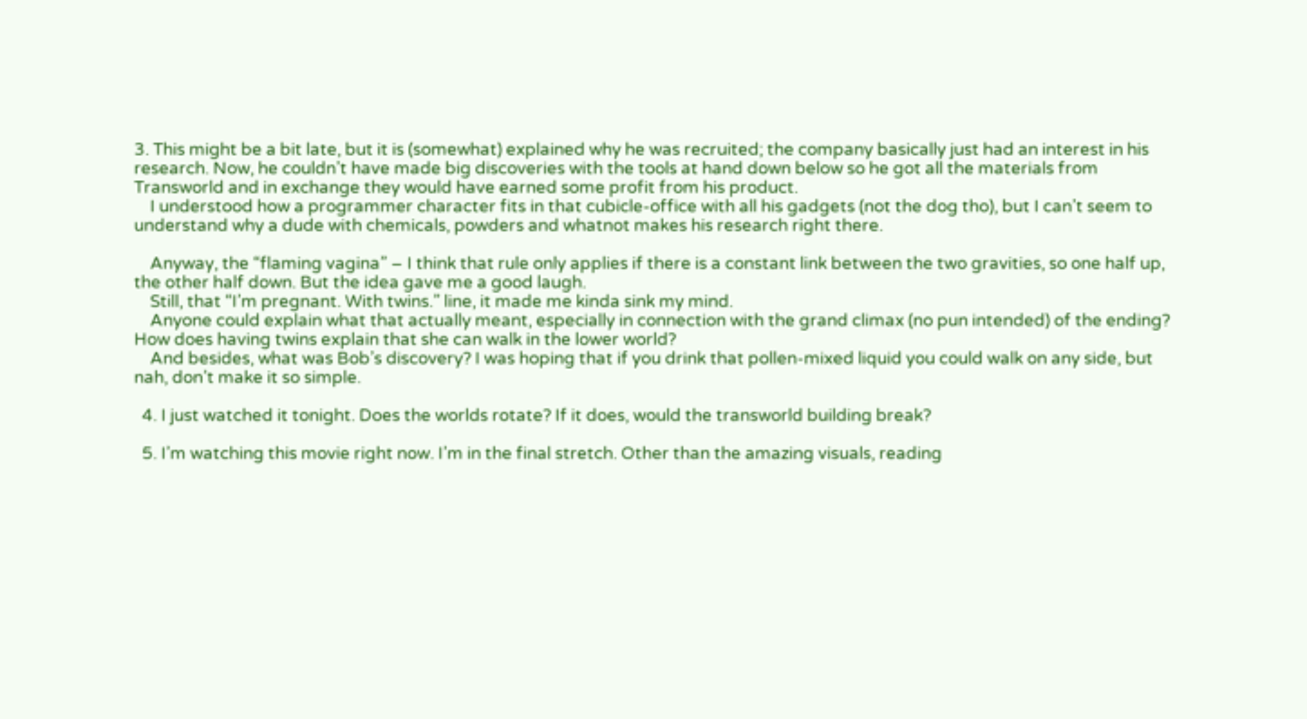3. This might be a bit late, but it is (somewhat) explained why he was recruited; the company basically just had an interest in his research. Now, he couldn’t have made big discoveries with the tools at hand down below so he got all the materials from Transworld and in exchange they would have earned some profit from his product.
    I understood how a programmer character fits in that cubicle-office with all his gadgets (not the dog tho), but I can’t seem to understand why a dude with chemicals, powders and whatnot makes his research right there.

    Anyway, the “flaming vagina” – I think that rule only applies if there is a constant link between the two gravities, so one half up, the other half down. But the idea gave me a good laugh.
    Still, that “I’m pregnant. With twins.” line, it made me kinda sink my mind.
    Anyone could explain what that actually meant, especially in connection with the grand climax (no pun intended) of the ending? How does having twins explain that she can walk in the lower world?
    And besides, what was Bob’s discovery? I was hoping that if you drink that pollen-mixed liquid you could walk on any side, but nah, don’t make it so simple.

  4. I just watched it tonight. Does the worlds rotate? If it does, would the transworld building break?

  5. I’m watching this movie right now. I’m in the final stretch. Other than the amazing visuals, reading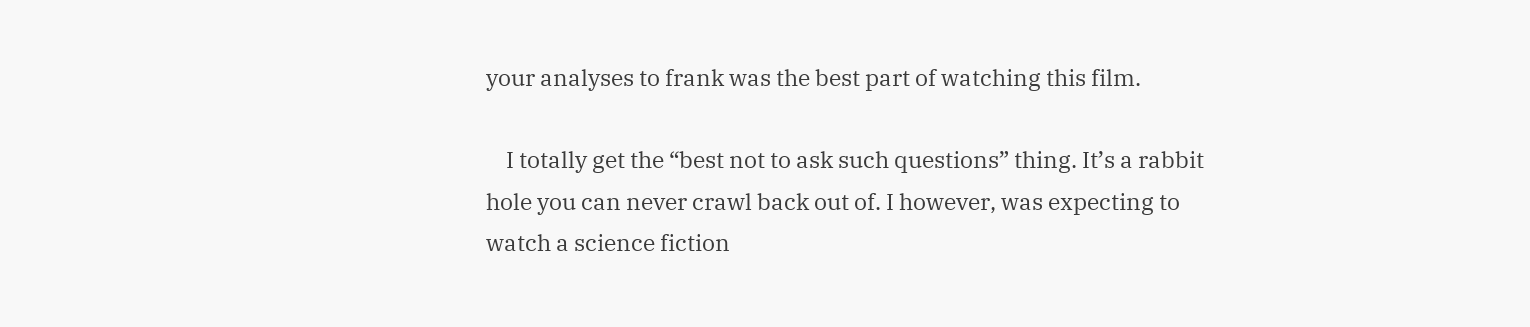your analyses to frank was the best part of watching this film.

    I totally get the “best not to ask such questions” thing. It’s a rabbit hole you can never crawl back out of. I however, was expecting to watch a science fiction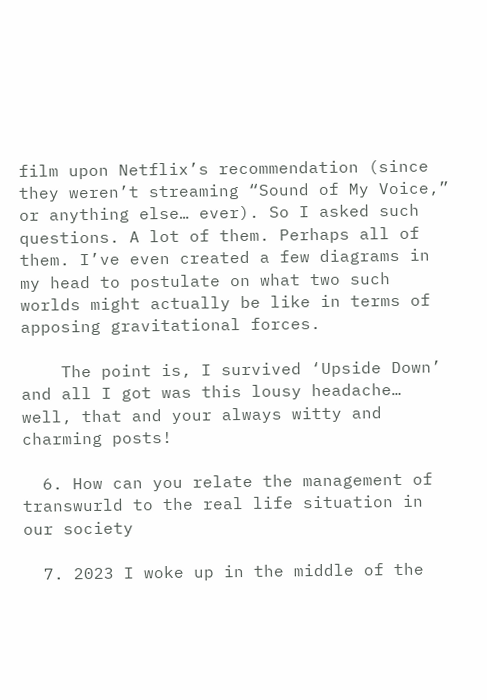film upon Netflix’s recommendation (since they weren’t streaming “Sound of My Voice,” or anything else… ever). So I asked such questions. A lot of them. Perhaps all of them. I’ve even created a few diagrams in my head to postulate on what two such worlds might actually be like in terms of apposing gravitational forces.

    The point is, I survived ‘Upside Down’ and all I got was this lousy headache… well, that and your always witty and charming posts!

  6. How can you relate the management of transwurld to the real life situation in our society

  7. 2023 I woke up in the middle of the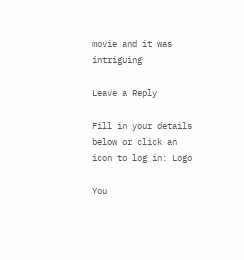movie and it was intriguing

Leave a Reply

Fill in your details below or click an icon to log in: Logo

You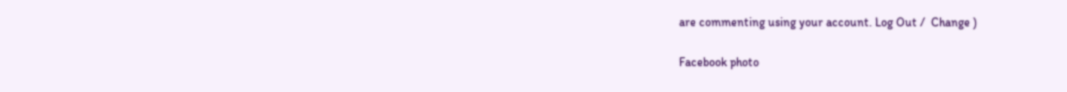are commenting using your account. Log Out /  Change )

Facebook photo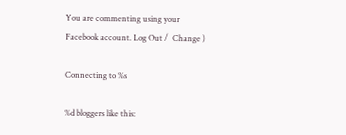You are commenting using your Facebook account. Log Out /  Change )

Connecting to %s

%d bloggers like this: